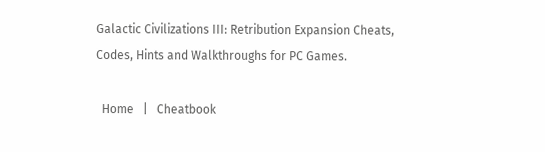Galactic Civilizations III: Retribution Expansion Cheats, Codes, Hints and Walkthroughs for PC Games.

  Home   |   Cheatbook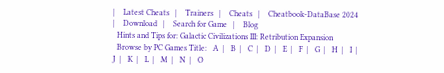|    Latest Cheats   |    Trainers   |    Cheats   |    Cheatbook-DataBase 2024   |    Download   |    Search for Game   |    Blog
  Hints and Tips for: Galactic Civilizations III: Retribution Expansion
  Browse by PC Games Title:   A  |   B  |   C  |   D  |   E  |   F  |   G  |   H  |   I  |   J  |   K  |   L  |   M  |   N  |   O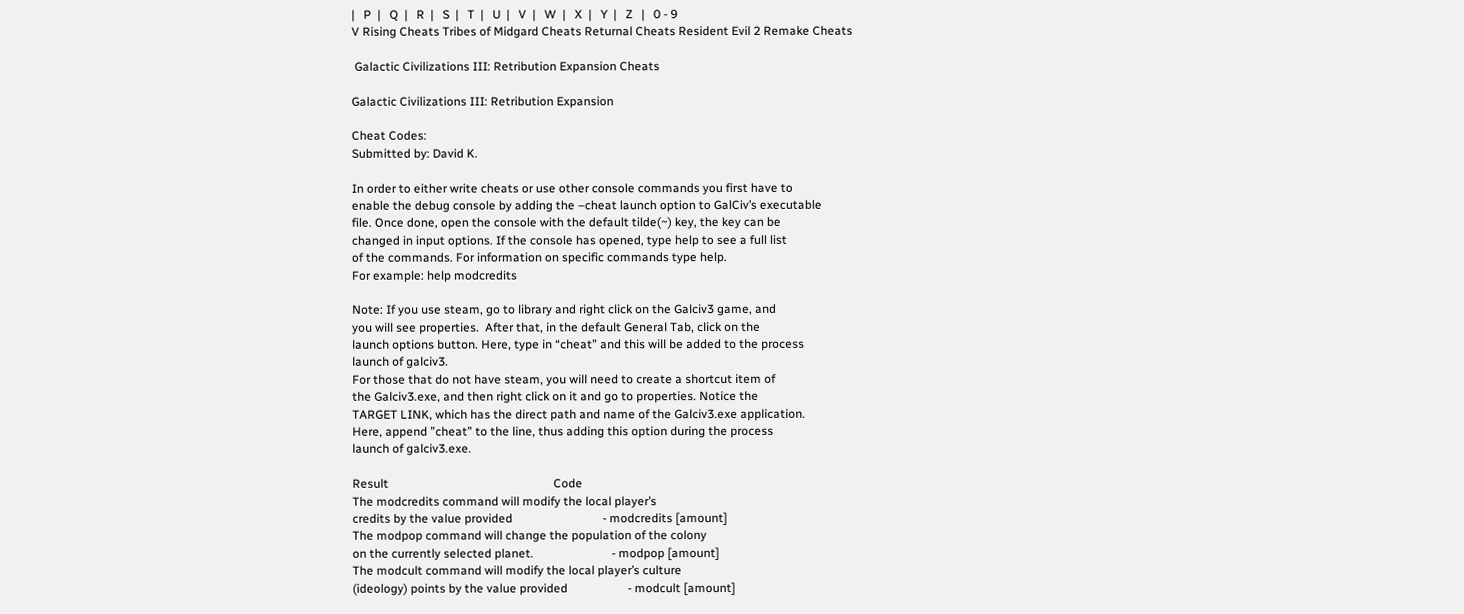|   P  |   Q  |   R  |   S  |   T  |   U  |   V  |   W  |   X  |   Y  |   Z   |   0 - 9
V Rising Cheats Tribes of Midgard Cheats Returnal Cheats Resident Evil 2 Remake Cheats

 Galactic Civilizations III: Retribution Expansion Cheats

Galactic Civilizations III: Retribution Expansion

Cheat Codes:
Submitted by: David K.

In order to either write cheats or use other console commands you first have to
enable the debug console by adding the –cheat launch option to GalCiv’s executable
file. Once done, open the console with the default tilde(~) key, the key can be
changed in input options. If the console has opened, type help to see a full list
of the commands. For information on specific commands type help.
For example: help modcredits

Note: If you use steam, go to library and right click on the Galciv3 game, and
you will see properties.  After that, in the default General Tab, click on the
launch options button. Here, type in “cheat” and this will be added to the process
launch of galciv3.
For those that do not have steam, you will need to create a shortcut item of
the Galciv3.exe, and then right click on it and go to properties. Notice the
TARGET LINK, which has the direct path and name of the Galciv3.exe application.
Here, append ”cheat” to the line, thus adding this option during the process
launch of galciv3.exe.

Result                                                       Code
The modcredits command will modify the local player’s
credits by the value provided                              - modcredits [amount]
The modpop command will change the population of the colony
on the currently selected planet.                          - modpop [amount]
The modcult command will modify the local player’s culture
(ideology) points by the value provided                    - modcult [amount]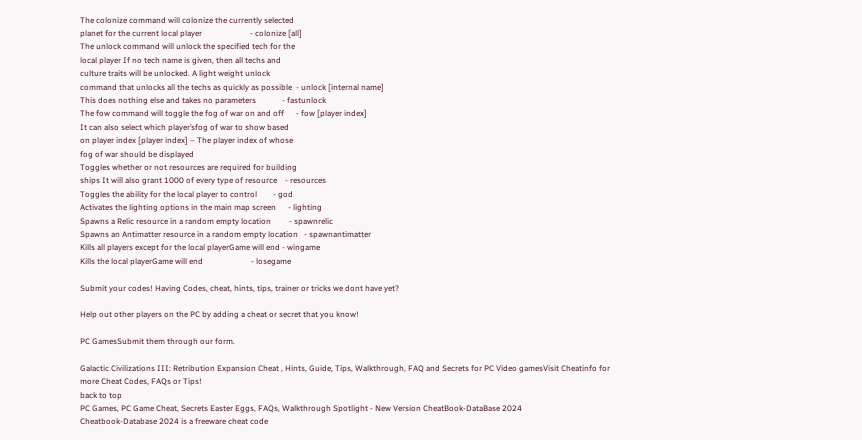The colonize command will colonize the currently selected
planet for the current local player                        - colonize [all]
The unlock command will unlock the specified tech for the
local player If no tech name is given, then all techs and
culture traits will be unlocked. A light weight unlock
command that unlocks all the techs as quickly as possible  - unlock [internal name]
This does nothing else and takes no parameters             - fastunlock
The fow command will toggle the fog of war on and off      - fow [player index]
It can also select which player’sfog of war to show based
on player index [player index] – The player index of whose
fog of war should be displayed
Toggles whether or not resources are required for building
ships It will also grant 1000 of every type of resource    - resources
Toggles the ability for the local player to control        - god
Activates the lighting options in the main map screen      - lighting
Spawns a Relic resource in a random empty location         - spawnrelic
Spawns an Antimatter resource in a random empty location   - spawnantimatter
Kills all players except for the local playerGame will end - wingame
Kills the local playerGame will end                        - losegame

Submit your codes! Having Codes, cheat, hints, tips, trainer or tricks we dont have yet?

Help out other players on the PC by adding a cheat or secret that you know!

PC GamesSubmit them through our form.

Galactic Civilizations III: Retribution Expansion Cheat , Hints, Guide, Tips, Walkthrough, FAQ and Secrets for PC Video gamesVisit Cheatinfo for more Cheat Codes, FAQs or Tips!
back to top
PC Games, PC Game Cheat, Secrets Easter Eggs, FAQs, Walkthrough Spotlight - New Version CheatBook-DataBase 2024
Cheatbook-Database 2024 is a freeware cheat code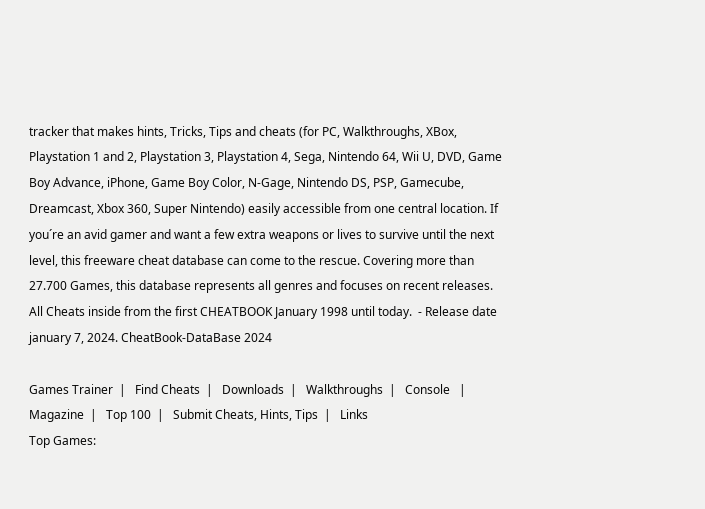tracker that makes hints, Tricks, Tips and cheats (for PC, Walkthroughs, XBox, Playstation 1 and 2, Playstation 3, Playstation 4, Sega, Nintendo 64, Wii U, DVD, Game Boy Advance, iPhone, Game Boy Color, N-Gage, Nintendo DS, PSP, Gamecube, Dreamcast, Xbox 360, Super Nintendo) easily accessible from one central location. If you´re an avid gamer and want a few extra weapons or lives to survive until the next level, this freeware cheat database can come to the rescue. Covering more than 27.700 Games, this database represents all genres and focuses on recent releases. All Cheats inside from the first CHEATBOOK January 1998 until today.  - Release date january 7, 2024. CheatBook-DataBase 2024

Games Trainer  |   Find Cheats  |   Downloads  |   Walkthroughs  |   Console   |   Magazine  |   Top 100  |   Submit Cheats, Hints, Tips  |   Links
Top Games: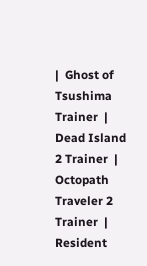|  Ghost of Tsushima Trainer  |  Dead Island 2 Trainer  |  Octopath Traveler 2 Trainer  |  Resident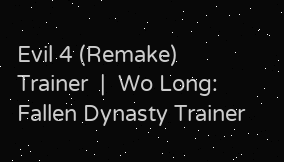Evil 4 (Remake) Trainer  |  Wo Long: Fallen Dynasty Trainer